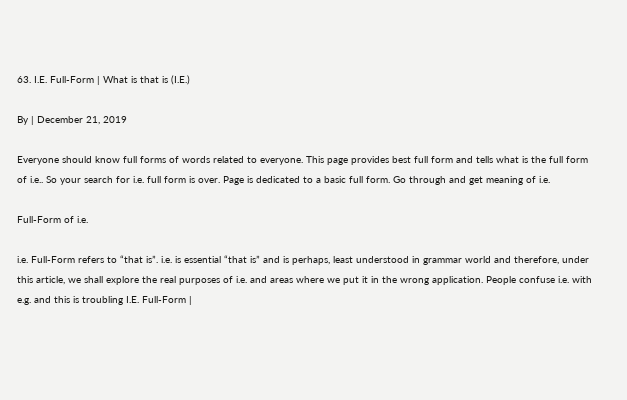63. I.E. Full-Form | What is that is (I.E.)

By | December 21, 2019

Everyone should know full forms of words related to everyone. This page provides best full form and tells what is the full form of i.e.. So your search for i.e. full form is over. Page is dedicated to a basic full form. Go through and get meaning of i.e.

Full-Form of i.e.

i.e. Full-Form refers to “that is”. i.e. is essential “that is” and is perhaps, least understood in grammar world and therefore, under this article, we shall explore the real purposes of i.e. and areas where we put it in the wrong application. People confuse i.e. with e.g. and this is troubling I.E. Full-Form |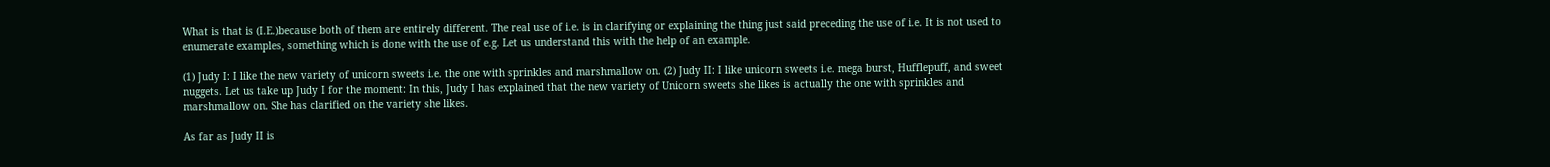What is that is (I.E.)because both of them are entirely different. The real use of i.e. is in clarifying or explaining the thing just said preceding the use of i.e. It is not used to enumerate examples, something which is done with the use of e.g. Let us understand this with the help of an example.

(1) Judy I: I like the new variety of unicorn sweets i.e. the one with sprinkles and marshmallow on. (2) Judy II: I like unicorn sweets i.e. mega burst, Hufflepuff, and sweet nuggets. Let us take up Judy I for the moment: In this, Judy I has explained that the new variety of Unicorn sweets she likes is actually the one with sprinkles and marshmallow on. She has clarified on the variety she likes.

As far as Judy II is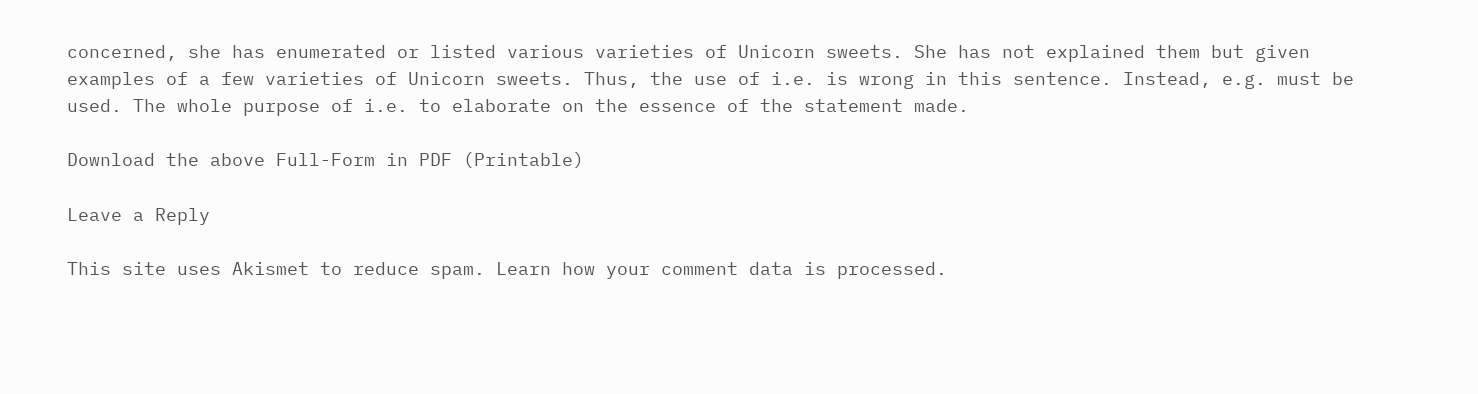concerned, she has enumerated or listed various varieties of Unicorn sweets. She has not explained them but given examples of a few varieties of Unicorn sweets. Thus, the use of i.e. is wrong in this sentence. Instead, e.g. must be used. The whole purpose of i.e. to elaborate on the essence of the statement made.

Download the above Full-Form in PDF (Printable)

Leave a Reply

This site uses Akismet to reduce spam. Learn how your comment data is processed.